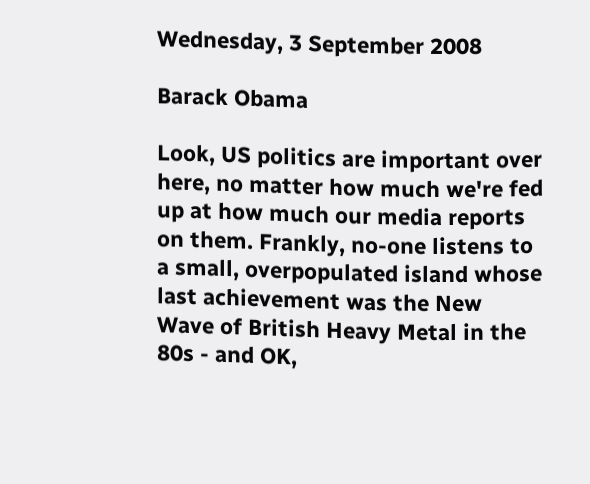Wednesday, 3 September 2008

Barack Obama

Look, US politics are important over here, no matter how much we're fed up at how much our media reports on them. Frankly, no-one listens to a small, overpopulated island whose last achievement was the New Wave of British Heavy Metal in the 80s - and OK,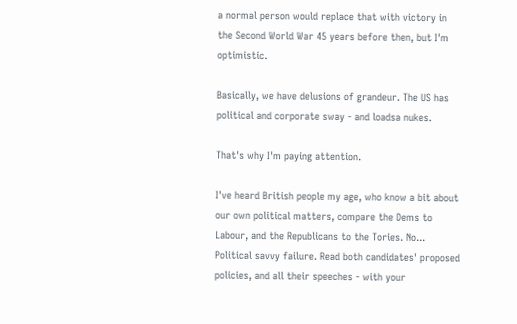a normal person would replace that with victory in the Second World War 45 years before then, but I'm optimistic.

Basically, we have delusions of grandeur. The US has political and corporate sway - and loadsa nukes.

That's why I'm paying attention.

I've heard British people my age, who know a bit about our own political matters, compare the Dems to Labour, and the Republicans to the Tories. No... Political savvy failure. Read both candidates' proposed policies, and all their speeches - with your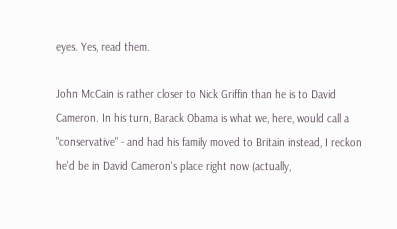eyes. Yes, read them.

John McCain is rather closer to Nick Griffin than he is to David Cameron. In his turn, Barack Obama is what we, here, would call a "conservative" - and had his family moved to Britain instead, I reckon he'd be in David Cameron's place right now (actually,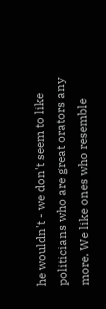he wouldn't - we don't seem to like politicians who are great orators any more. We like ones who resemble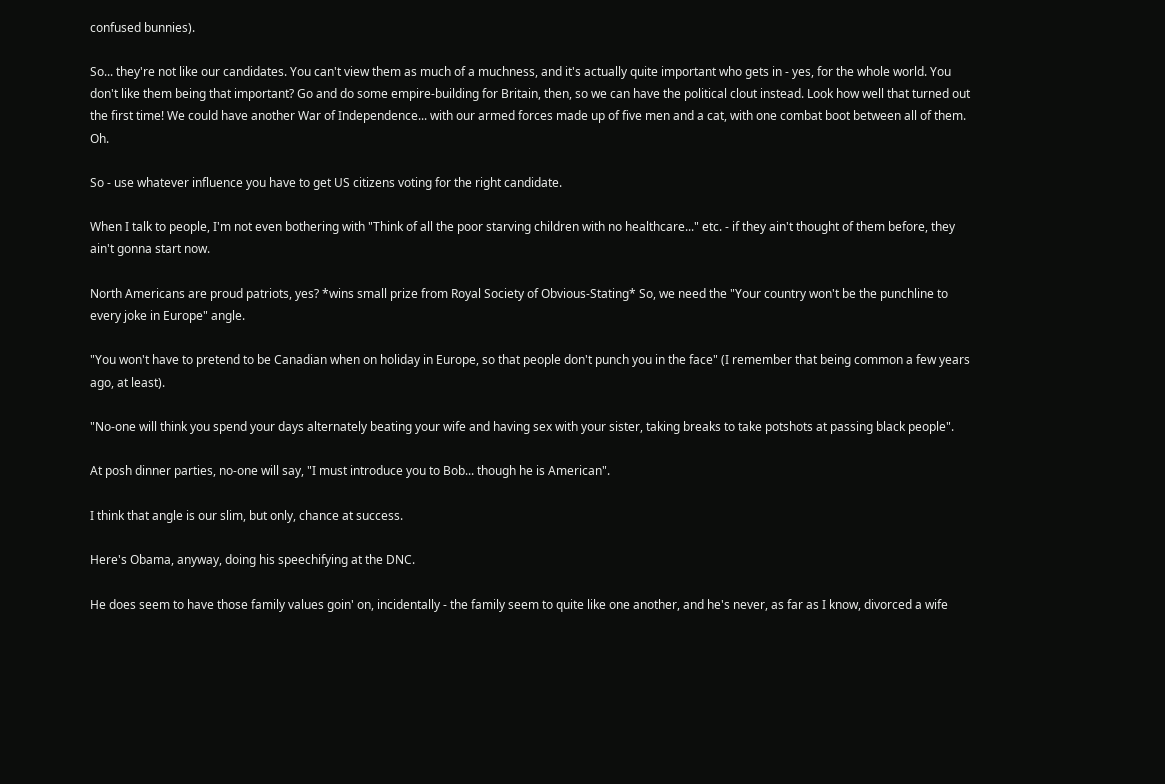confused bunnies).

So... they're not like our candidates. You can't view them as much of a muchness, and it's actually quite important who gets in - yes, for the whole world. You don't like them being that important? Go and do some empire-building for Britain, then, so we can have the political clout instead. Look how well that turned out the first time! We could have another War of Independence... with our armed forces made up of five men and a cat, with one combat boot between all of them. Oh.

So - use whatever influence you have to get US citizens voting for the right candidate.

When I talk to people, I'm not even bothering with "Think of all the poor starving children with no healthcare..." etc. - if they ain't thought of them before, they ain't gonna start now.

North Americans are proud patriots, yes? *wins small prize from Royal Society of Obvious-Stating* So, we need the "Your country won't be the punchline to every joke in Europe" angle.

"You won't have to pretend to be Canadian when on holiday in Europe, so that people don't punch you in the face" (I remember that being common a few years ago, at least).

"No-one will think you spend your days alternately beating your wife and having sex with your sister, taking breaks to take potshots at passing black people".

At posh dinner parties, no-one will say, "I must introduce you to Bob... though he is American".

I think that angle is our slim, but only, chance at success.

Here's Obama, anyway, doing his speechifying at the DNC.

He does seem to have those family values goin' on, incidentally - the family seem to quite like one another, and he's never, as far as I know, divorced a wife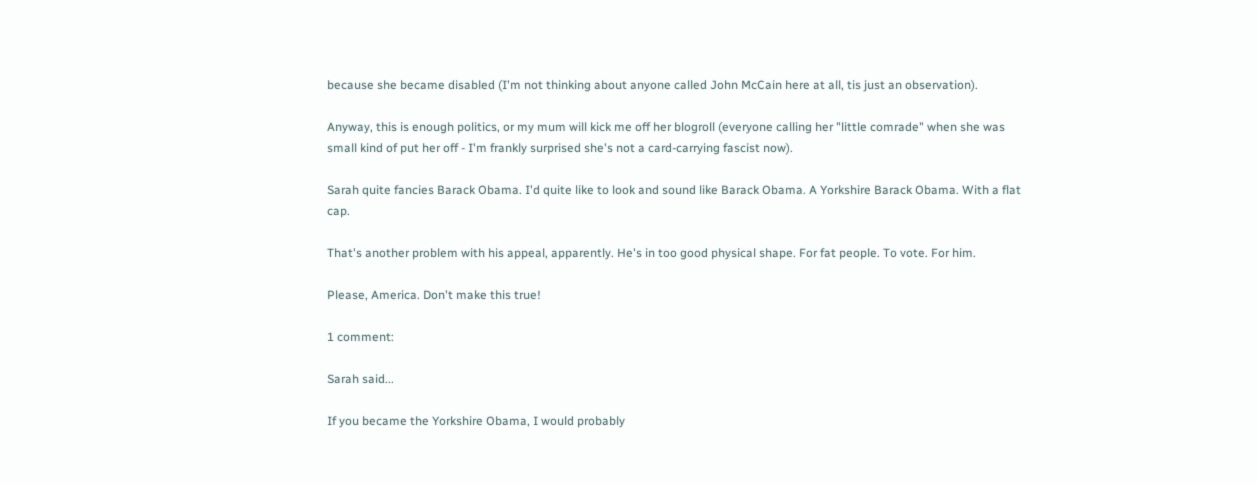because she became disabled (I'm not thinking about anyone called John McCain here at all, tis just an observation).

Anyway, this is enough politics, or my mum will kick me off her blogroll (everyone calling her "little comrade" when she was small kind of put her off - I'm frankly surprised she's not a card-carrying fascist now).

Sarah quite fancies Barack Obama. I'd quite like to look and sound like Barack Obama. A Yorkshire Barack Obama. With a flat cap.

That's another problem with his appeal, apparently. He's in too good physical shape. For fat people. To vote. For him.

Please, America. Don't make this true!

1 comment:

Sarah said...

If you became the Yorkshire Obama, I would probably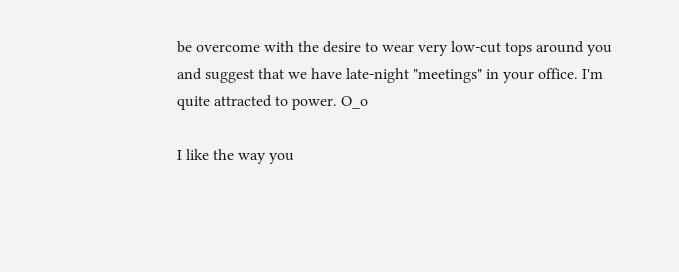be overcome with the desire to wear very low-cut tops around you and suggest that we have late-night "meetings" in your office. I'm quite attracted to power. O_o

I like the way you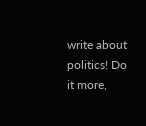write about politics! Do it more,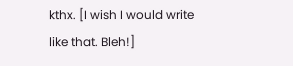kthx. [I wish I would write like that. Bleh!]